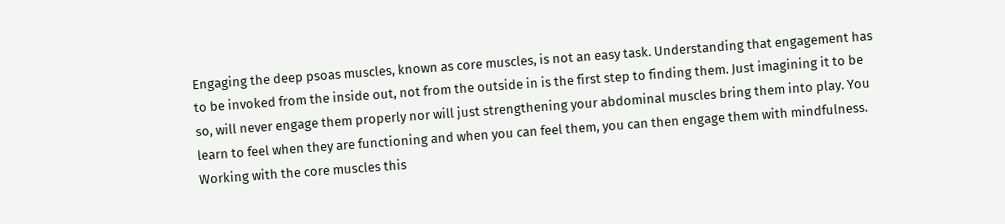Engaging the deep psoas muscles, known as core muscles, is not an easy task. Understanding that engagement has to be invoked from the inside out, not from the outside in is the first step to finding them. Just imagining it to be so, will never engage them properly nor will just strengthening your abdominal muscles bring them into play. You learn to feel when they are functioning and when you can feel them, you can then engage them with mindfulness. Working with the core muscles this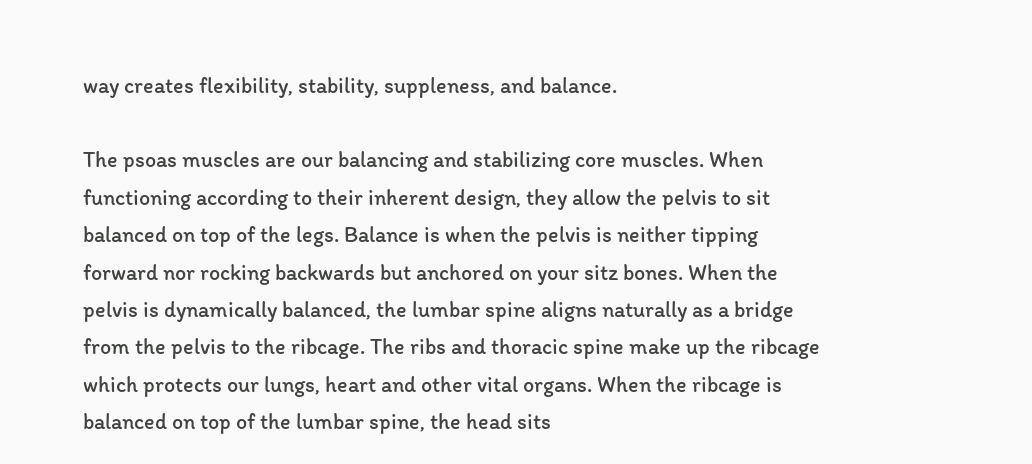way creates flexibility, stability, suppleness, and balance.

The psoas muscles are our balancing and stabilizing core muscles. When functioning according to their inherent design, they allow the pelvis to sit balanced on top of the legs. Balance is when the pelvis is neither tipping forward nor rocking backwards but anchored on your sitz bones. When the pelvis is dynamically balanced, the lumbar spine aligns naturally as a bridge from the pelvis to the ribcage. The ribs and thoracic spine make up the ribcage which protects our lungs, heart and other vital organs. When the ribcage is balanced on top of the lumbar spine, the head sits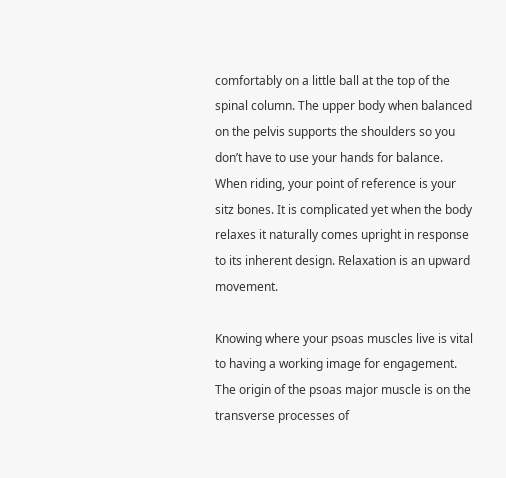comfortably on a little ball at the top of the spinal column. The upper body when balanced on the pelvis supports the shoulders so you don’t have to use your hands for balance. When riding, your point of reference is your sitz bones. It is complicated yet when the body relaxes it naturally comes upright in response to its inherent design. Relaxation is an upward movement.

Knowing where your psoas muscles live is vital to having a working image for engagement. The origin of the psoas major muscle is on the transverse processes of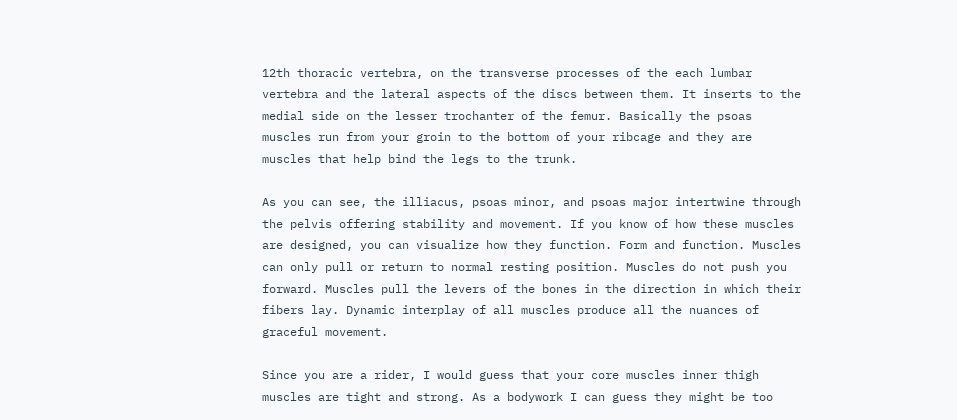12th thoracic vertebra, on the transverse processes of the each lumbar vertebra and the lateral aspects of the discs between them. It inserts to the medial side on the lesser trochanter of the femur. Basically the psoas muscles run from your groin to the bottom of your ribcage and they are muscles that help bind the legs to the trunk.

As you can see, the illiacus, psoas minor, and psoas major intertwine through the pelvis offering stability and movement. If you know of how these muscles are designed, you can visualize how they function. Form and function. Muscles can only pull or return to normal resting position. Muscles do not push you forward. Muscles pull the levers of the bones in the direction in which their fibers lay. Dynamic interplay of all muscles produce all the nuances of graceful movement.

Since you are a rider, I would guess that your core muscles inner thigh muscles are tight and strong. As a bodywork I can guess they might be too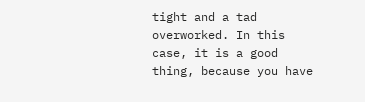tight and a tad overworked. In this case, it is a good thing, because you have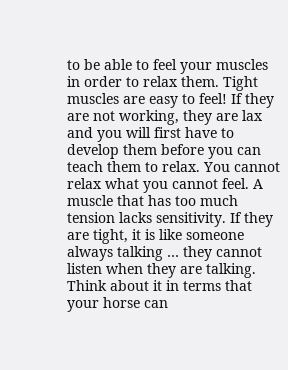to be able to feel your muscles in order to relax them. Tight muscles are easy to feel! If they are not working, they are lax and you will first have to develop them before you can teach them to relax. You cannot relax what you cannot feel. A muscle that has too much tension lacks sensitivity. If they are tight, it is like someone always talking … they cannot listen when they are talking. Think about it in terms that your horse can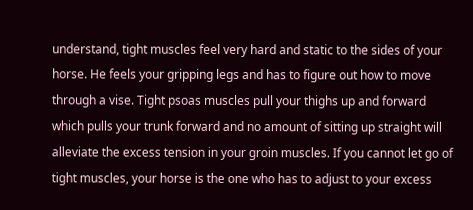understand, tight muscles feel very hard and static to the sides of your horse. He feels your gripping legs and has to figure out how to move through a vise. Tight psoas muscles pull your thighs up and forward which pulls your trunk forward and no amount of sitting up straight will alleviate the excess tension in your groin muscles. If you cannot let go of tight muscles, your horse is the one who has to adjust to your excess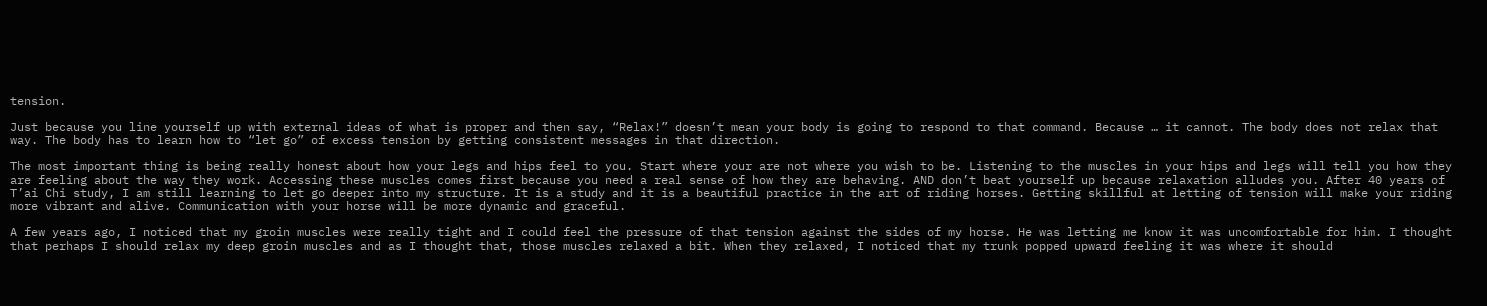tension.

Just because you line yourself up with external ideas of what is proper and then say, “Relax!” doesn’t mean your body is going to respond to that command. Because … it cannot. The body does not relax that way. The body has to learn how to “let go” of excess tension by getting consistent messages in that direction.

The most important thing is being really honest about how your legs and hips feel to you. Start where your are not where you wish to be. Listening to the muscles in your hips and legs will tell you how they are feeling about the way they work. Accessing these muscles comes first because you need a real sense of how they are behaving. AND don’t beat yourself up because relaxation alludes you. After 40 years of T’ai Chi study, I am still learning to let go deeper into my structure. It is a study and it is a beautiful practice in the art of riding horses. Getting skillful at letting of tension will make your riding more vibrant and alive. Communication with your horse will be more dynamic and graceful.

A few years ago, I noticed that my groin muscles were really tight and I could feel the pressure of that tension against the sides of my horse. He was letting me know it was uncomfortable for him. I thought that perhaps I should relax my deep groin muscles and as I thought that, those muscles relaxed a bit. When they relaxed, I noticed that my trunk popped upward feeling it was where it should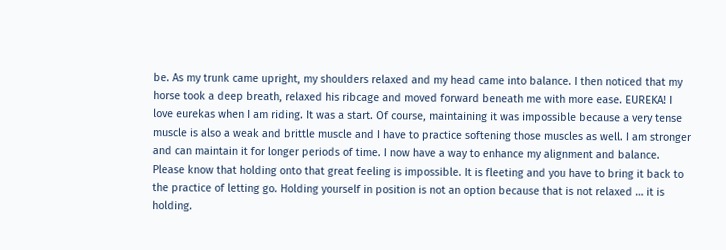be. As my trunk came upright, my shoulders relaxed and my head came into balance. I then noticed that my horse took a deep breath, relaxed his ribcage and moved forward beneath me with more ease. EUREKA! I love eurekas when I am riding. It was a start. Of course, maintaining it was impossible because a very tense muscle is also a weak and brittle muscle and I have to practice softening those muscles as well. I am stronger and can maintain it for longer periods of time. I now have a way to enhance my alignment and balance. Please know that holding onto that great feeling is impossible. It is fleeting and you have to bring it back to the practice of letting go. Holding yourself in position is not an option because that is not relaxed … it is holding.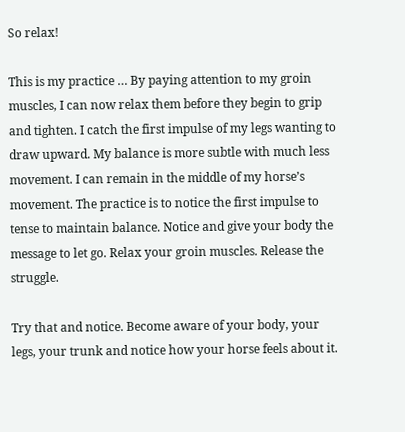So relax!

This is my practice … By paying attention to my groin muscles, I can now relax them before they begin to grip and tighten. I catch the first impulse of my legs wanting to draw upward. My balance is more subtle with much less movement. I can remain in the middle of my horse’s movement. The practice is to notice the first impulse to tense to maintain balance. Notice and give your body the message to let go. Relax your groin muscles. Release the struggle.

Try that and notice. Become aware of your body, your legs, your trunk and notice how your horse feels about it.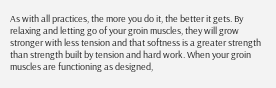As with all practices, the more you do it, the better it gets. By relaxing and letting go of your groin muscles, they will grow stronger with less tension and that softness is a greater strength than strength built by tension and hard work. When your groin muscles are functioning as designed,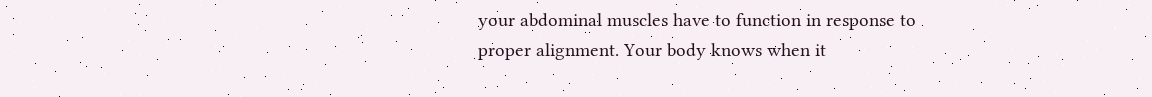your abdominal muscles have to function in response to proper alignment. Your body knows when it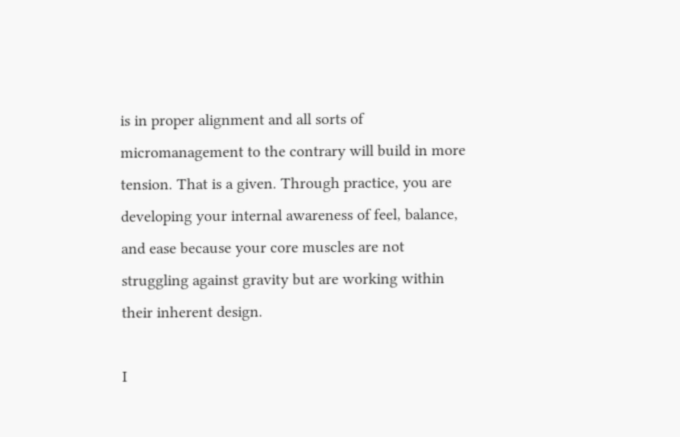is in proper alignment and all sorts of micromanagement to the contrary will build in more tension. That is a given. Through practice, you are developing your internal awareness of feel, balance, and ease because your core muscles are not struggling against gravity but are working within their inherent design.

I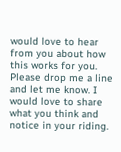would love to hear from you about how this works for you. Please drop me a line and let me know. I would love to share what you think and notice in your riding.